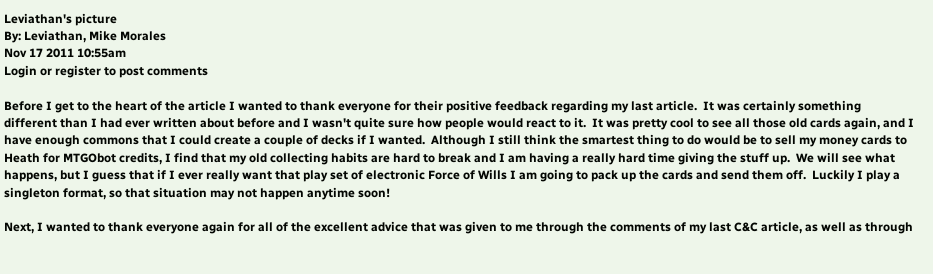Leviathan's picture
By: Leviathan, Mike Morales
Nov 17 2011 10:55am
Login or register to post comments

Before I get to the heart of the article I wanted to thank everyone for their positive feedback regarding my last article.  It was certainly something different than I had ever written about before and I wasn't quite sure how people would react to it.  It was pretty cool to see all those old cards again, and I have enough commons that I could create a couple of decks if I wanted.  Although I still think the smartest thing to do would be to sell my money cards to Heath for MTGObot credits, I find that my old collecting habits are hard to break and I am having a really hard time giving the stuff up.  We will see what happens, but I guess that if I ever really want that play set of electronic Force of Wills I am going to pack up the cards and send them off.  Luckily I play a singleton format, so that situation may not happen anytime soon!

Next, I wanted to thank everyone again for all of the excellent advice that was given to me through the comments of my last C&C article, as well as through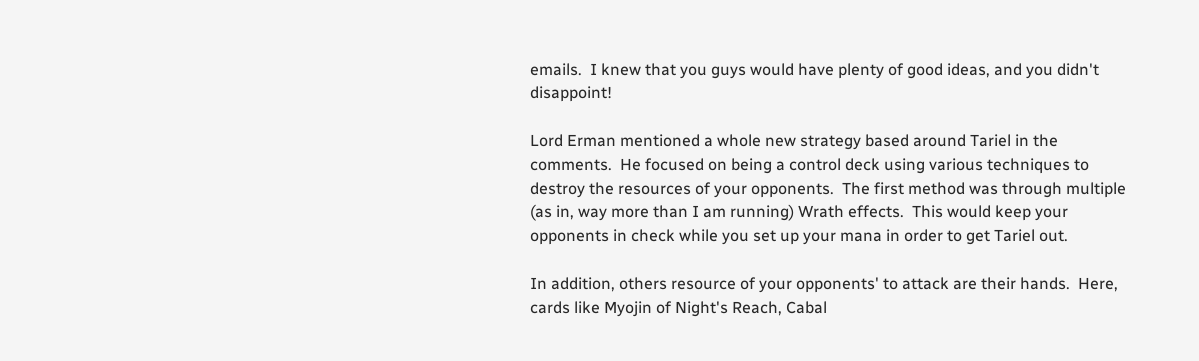emails.  I knew that you guys would have plenty of good ideas, and you didn't disappoint!

Lord Erman mentioned a whole new strategy based around Tariel in the comments.  He focused on being a control deck using various techniques to destroy the resources of your opponents.  The first method was through multiple (as in, way more than I am running) Wrath effects.  This would keep your opponents in check while you set up your mana in order to get Tariel out.

In addition, others resource of your opponents' to attack are their hands.  Here, cards like Myojin of Night's Reach, Cabal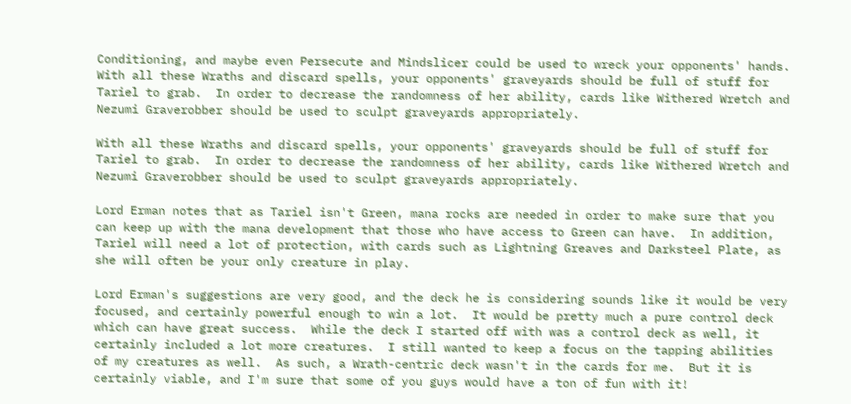Conditioning, and maybe even Persecute and Mindslicer could be used to wreck your opponents' hands.  With all these Wraths and discard spells, your opponents' graveyards should be full of stuff for Tariel to grab.  In order to decrease the randomness of her ability, cards like Withered Wretch and Nezumi Graverobber should be used to sculpt graveyards appropriately.

With all these Wraths and discard spells, your opponents' graveyards should be full of stuff for Tariel to grab.  In order to decrease the randomness of her ability, cards like Withered Wretch and Nezumi Graverobber should be used to sculpt graveyards appropriately.

Lord Erman notes that as Tariel isn't Green, mana rocks are needed in order to make sure that you can keep up with the mana development that those who have access to Green can have.  In addition, Tariel will need a lot of protection, with cards such as Lightning Greaves and Darksteel Plate, as she will often be your only creature in play.

Lord Erman's suggestions are very good, and the deck he is considering sounds like it would be very focused, and certainly powerful enough to win a lot.  It would be pretty much a pure control deck which can have great success.  While the deck I started off with was a control deck as well, it certainly included a lot more creatures.  I still wanted to keep a focus on the tapping abilities of my creatures as well.  As such, a Wrath-centric deck wasn't in the cards for me.  But it is certainly viable, and I'm sure that some of you guys would have a ton of fun with it!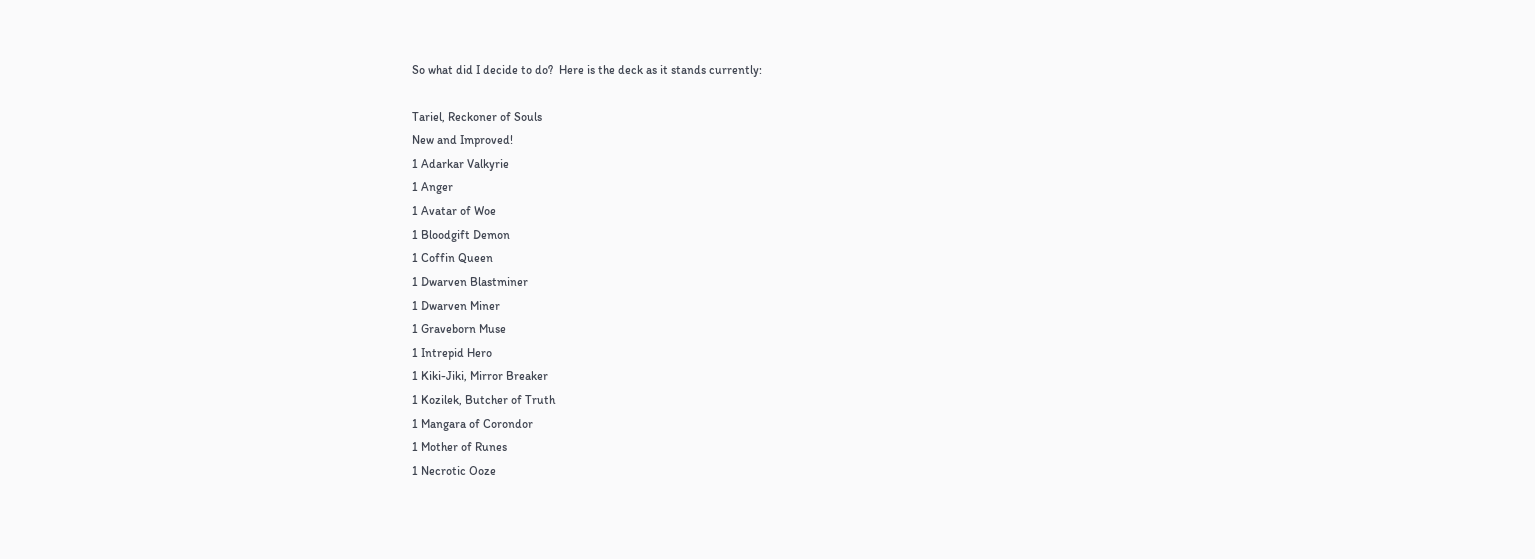So what did I decide to do?  Here is the deck as it stands currently:

Tariel, Reckoner of Souls
New and Improved!
1 Adarkar Valkyrie
1 Anger
1 Avatar of Woe
1 Bloodgift Demon
1 Coffin Queen
1 Dwarven Blastminer
1 Dwarven Miner
1 Graveborn Muse
1 Intrepid Hero
1 Kiki-Jiki, Mirror Breaker
1 Kozilek, Butcher of Truth
1 Mangara of Corondor
1 Mother of Runes
1 Necrotic Ooze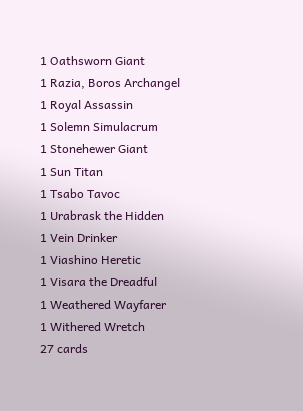1 Oathsworn Giant
1 Razia, Boros Archangel
1 Royal Assassin
1 Solemn Simulacrum
1 Stonehewer Giant
1 Sun Titan
1 Tsabo Tavoc
1 Urabrask the Hidden
1 Vein Drinker
1 Viashino Heretic
1 Visara the Dreadful
1 Weathered Wayfarer
1 Withered Wretch
27 cards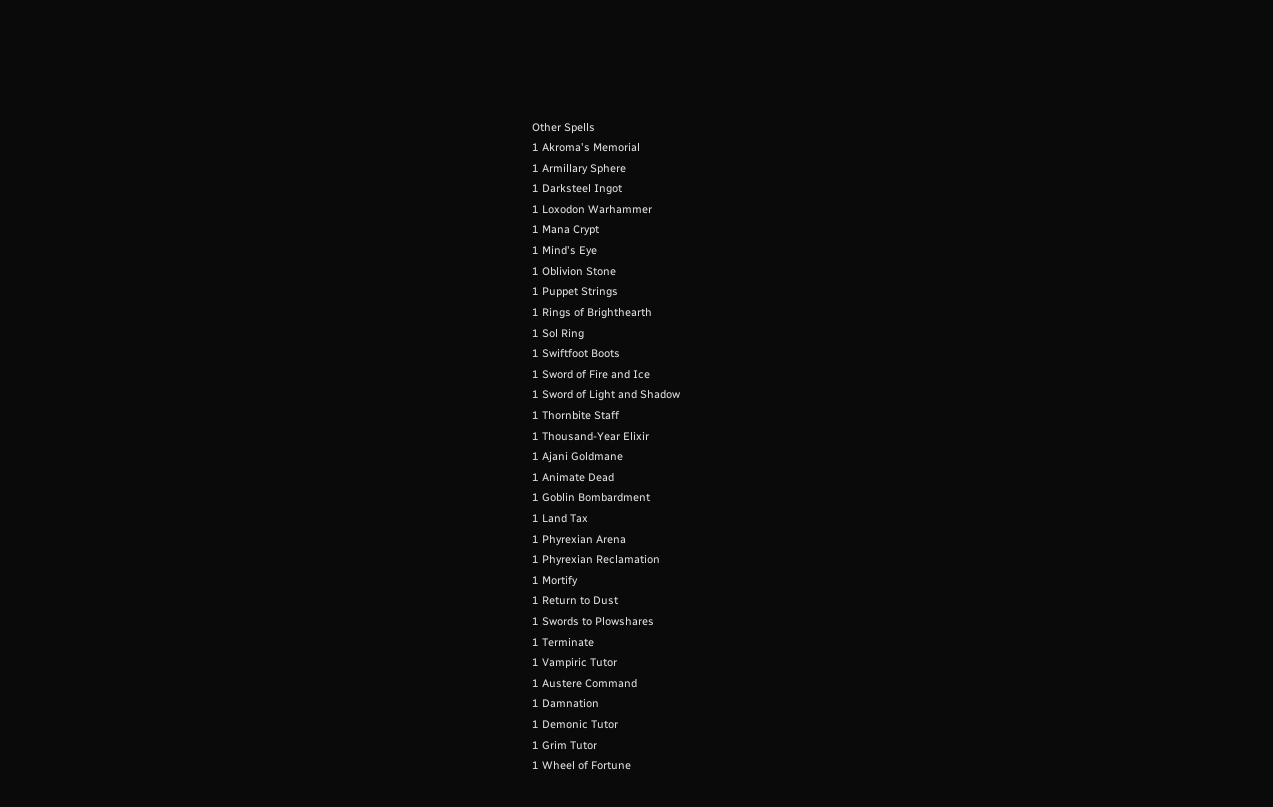Other Spells
1 Akroma's Memorial
1 Armillary Sphere
1 Darksteel Ingot
1 Loxodon Warhammer
1 Mana Crypt
1 Mind's Eye
1 Oblivion Stone
1 Puppet Strings
1 Rings of Brighthearth
1 Sol Ring
1 Swiftfoot Boots
1 Sword of Fire and Ice
1 Sword of Light and Shadow
1 Thornbite Staff
1 Thousand-Year Elixir
1 Ajani Goldmane
1 Animate Dead
1 Goblin Bombardment
1 Land Tax
1 Phyrexian Arena
1 Phyrexian Reclamation
1 Mortify
1 Return to Dust
1 Swords to Plowshares
1 Terminate
1 Vampiric Tutor
1 Austere Command
1 Damnation
1 Demonic Tutor
1 Grim Tutor
1 Wheel of Fortune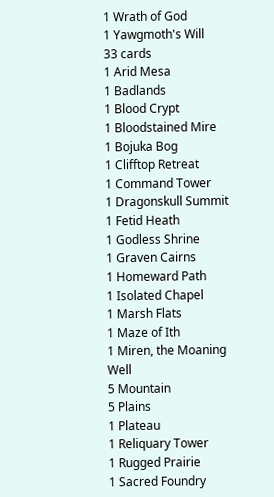1 Wrath of God
1 Yawgmoth's Will
33 cards
1 Arid Mesa
1 Badlands
1 Blood Crypt
1 Bloodstained Mire
1 Bojuka Bog
1 Clifftop Retreat
1 Command Tower
1 Dragonskull Summit
1 Fetid Heath
1 Godless Shrine
1 Graven Cairns
1 Homeward Path
1 Isolated Chapel
1 Marsh Flats
1 Maze of Ith
1 Miren, the Moaning Well
5 Mountain
5 Plains
1 Plateau
1 Reliquary Tower
1 Rugged Prairie
1 Sacred Foundry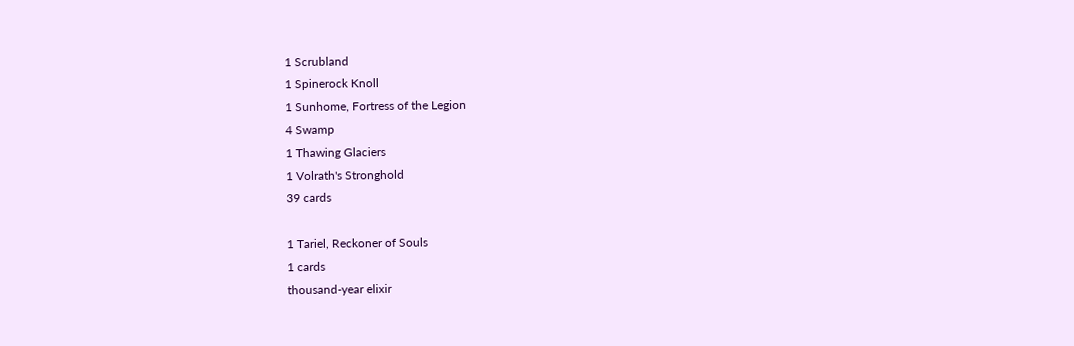1 Scrubland
1 Spinerock Knoll
1 Sunhome, Fortress of the Legion
4 Swamp
1 Thawing Glaciers
1 Volrath's Stronghold
39 cards

1 Tariel, Reckoner of Souls
1 cards
thousand-year elixir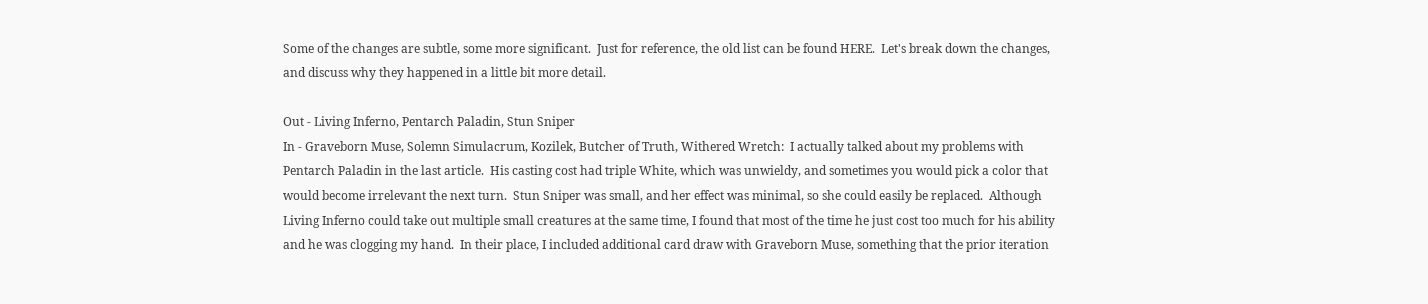Some of the changes are subtle, some more significant.  Just for reference, the old list can be found HERE.  Let's break down the changes, and discuss why they happened in a little bit more detail.

Out - Living Inferno, Pentarch Paladin, Stun Sniper
In - Graveborn Muse, Solemn Simulacrum, Kozilek, Butcher of Truth, Withered Wretch:  I actually talked about my problems with Pentarch Paladin in the last article.  His casting cost had triple White, which was unwieldy, and sometimes you would pick a color that would become irrelevant the next turn.  Stun Sniper was small, and her effect was minimal, so she could easily be replaced.  Although Living Inferno could take out multiple small creatures at the same time, I found that most of the time he just cost too much for his ability and he was clogging my hand.  In their place, I included additional card draw with Graveborn Muse, something that the prior iteration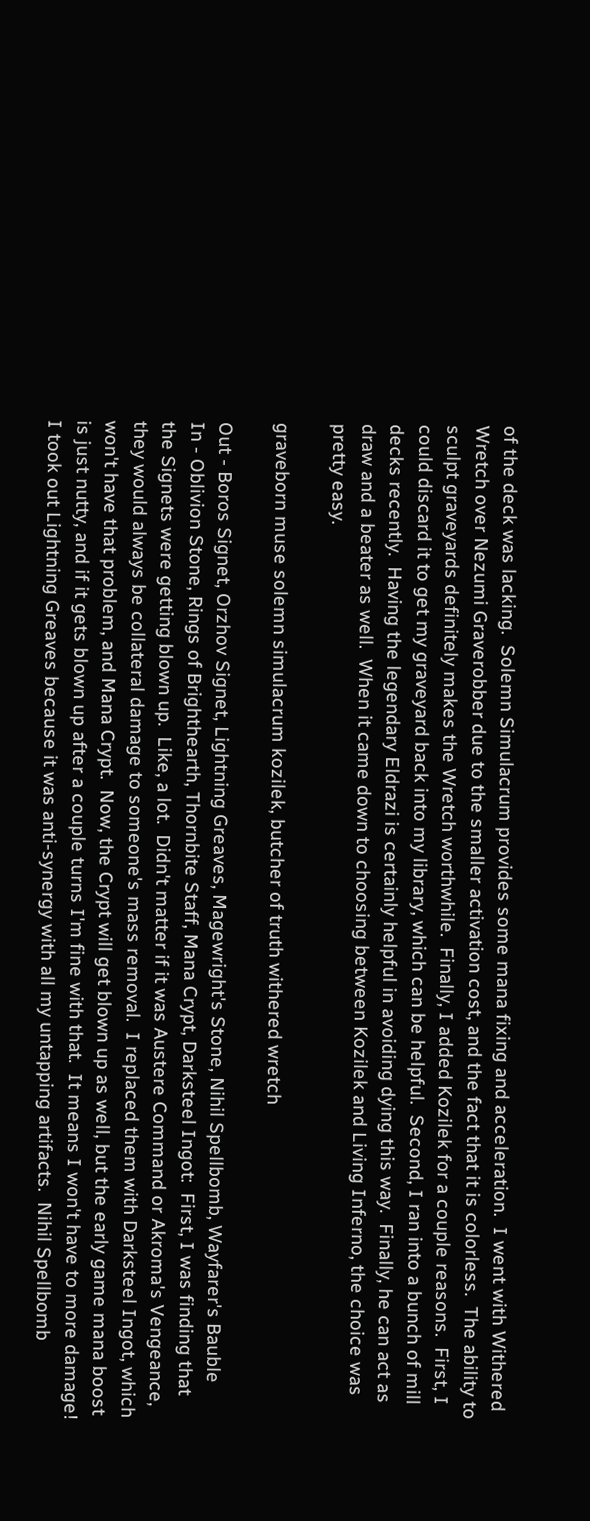of the deck was lacking.  Solemn Simulacrum provides some mana fixing and acceleration.  I went with Withered Wretch over Nezumi Graverobber due to the smaller activation cost, and the fact that it is colorless.  The ability to sculpt graveyards definitely makes the Wretch worthwhile.  Finally, I added Kozilek for a couple reasons.  First, I could discard it to get my graveyard back into my library, which can be helpful.  Second, I ran into a bunch of mill decks recently.  Having the legendary Eldrazi is certainly helpful in avoiding dying this way.  Finally, he can act as draw and a beater as well.  When it came down to choosing between Kozilek and Living Inferno, the choice was pretty easy.

graveborn muse solemn simulacrum kozilek, butcher of truth withered wretch

Out - Boros Signet, Orzhov Signet, Lightning Greaves, Magewright's Stone, Nihil Spellbomb, Wayfarer's Bauble
In - Oblivion Stone, Rings of Brighthearth, Thornbite Staff, Mana Crypt, Darksteel Ingot:  First, I was finding that the Signets were getting blown up.  Like, a lot.  Didn't matter if it was Austere Command or Akroma's Vengeance, they would always be collateral damage to someone's mass removal.  I replaced them with Darksteel Ingot, which won't have that problem, and Mana Crypt.  Now, the Crypt will get blown up as well, but the early game mana boost is just nutty, and if it gets blown up after a couple turns I'm fine with that.  It means I won't have to more damage!  I took out Lightning Greaves because it was anti-synergy with all my untapping artifacts.  Nihil Spellbomb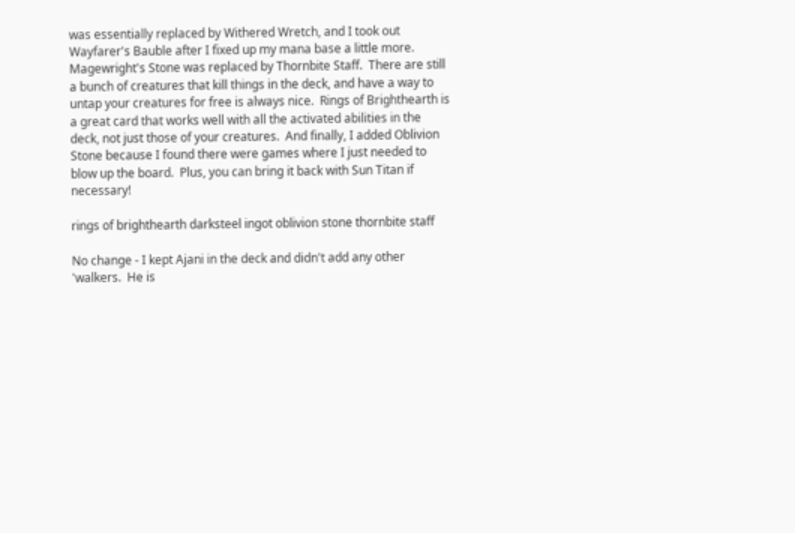was essentially replaced by Withered Wretch, and I took out Wayfarer's Bauble after I fixed up my mana base a little more.  Magewright's Stone was replaced by Thornbite Staff.  There are still a bunch of creatures that kill things in the deck, and have a way to untap your creatures for free is always nice.  Rings of Brighthearth is a great card that works well with all the activated abilities in the deck, not just those of your creatures.  And finally, I added Oblivion Stone because I found there were games where I just needed to blow up the board.  Plus, you can bring it back with Sun Titan if necessary!

rings of brighthearth darksteel ingot oblivion stone thornbite staff

No change - I kept Ajani in the deck and didn't add any other 'walkers.  He is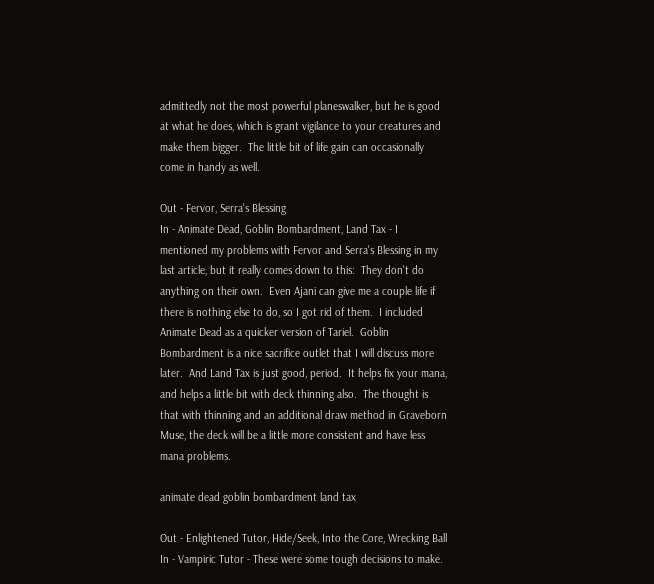admittedly not the most powerful planeswalker, but he is good at what he does, which is grant vigilance to your creatures and make them bigger.  The little bit of life gain can occasionally come in handy as well.

Out - Fervor, Serra's Blessing
In - Animate Dead, Goblin Bombardment, Land Tax - I mentioned my problems with Fervor and Serra's Blessing in my last article, but it really comes down to this:  They don't do anything on their own.  Even Ajani can give me a couple life if there is nothing else to do, so I got rid of them.  I included Animate Dead as a quicker version of Tariel.  Goblin Bombardment is a nice sacrifice outlet that I will discuss more later.  And Land Tax is just good, period.  It helps fix your mana, and helps a little bit with deck thinning also.  The thought is that with thinning and an additional draw method in Graveborn Muse, the deck will be a little more consistent and have less mana problems.

animate dead goblin bombardment land tax

Out - Enlightened Tutor, Hide/Seek, Into the Core, Wrecking Ball
In - Vampiric Tutor - These were some tough decisions to make.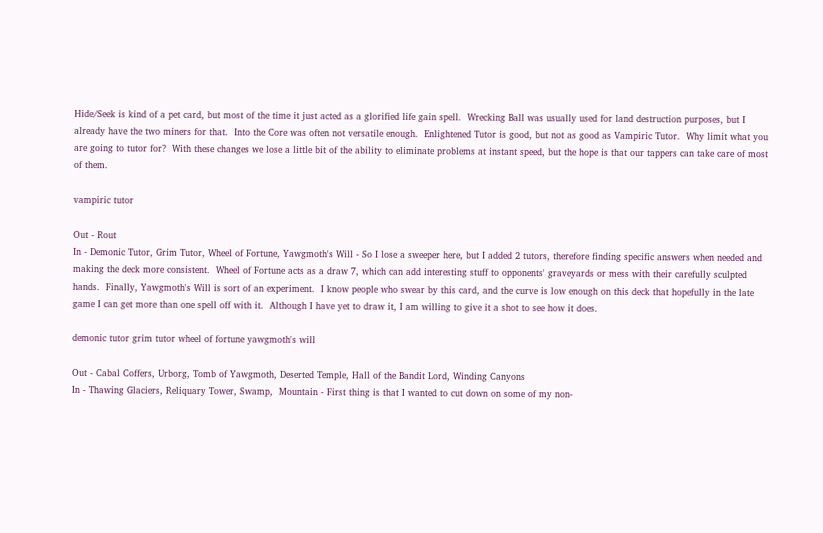Hide/Seek is kind of a pet card, but most of the time it just acted as a glorified life gain spell.  Wrecking Ball was usually used for land destruction purposes, but I already have the two miners for that.  Into the Core was often not versatile enough.  Enlightened Tutor is good, but not as good as Vampiric Tutor.  Why limit what you are going to tutor for?  With these changes we lose a little bit of the ability to eliminate problems at instant speed, but the hope is that our tappers can take care of most of them.

vampiric tutor

Out - Rout
In - Demonic Tutor, Grim Tutor, Wheel of Fortune, Yawgmoth's Will - So I lose a sweeper here, but I added 2 tutors, therefore finding specific answers when needed and making the deck more consistent.  Wheel of Fortune acts as a draw 7, which can add interesting stuff to opponents' graveyards or mess with their carefully sculpted hands.  Finally, Yawgmoth's Will is sort of an experiment.  I know people who swear by this card, and the curve is low enough on this deck that hopefully in the late game I can get more than one spell off with it.  Although I have yet to draw it, I am willing to give it a shot to see how it does.

demonic tutor grim tutor wheel of fortune yawgmoth's will

Out - Cabal Coffers, Urborg, Tomb of Yawgmoth, Deserted Temple, Hall of the Bandit Lord, Winding Canyons
In - Thawing Glaciers, Reliquary Tower, Swamp,  Mountain - First thing is that I wanted to cut down on some of my non-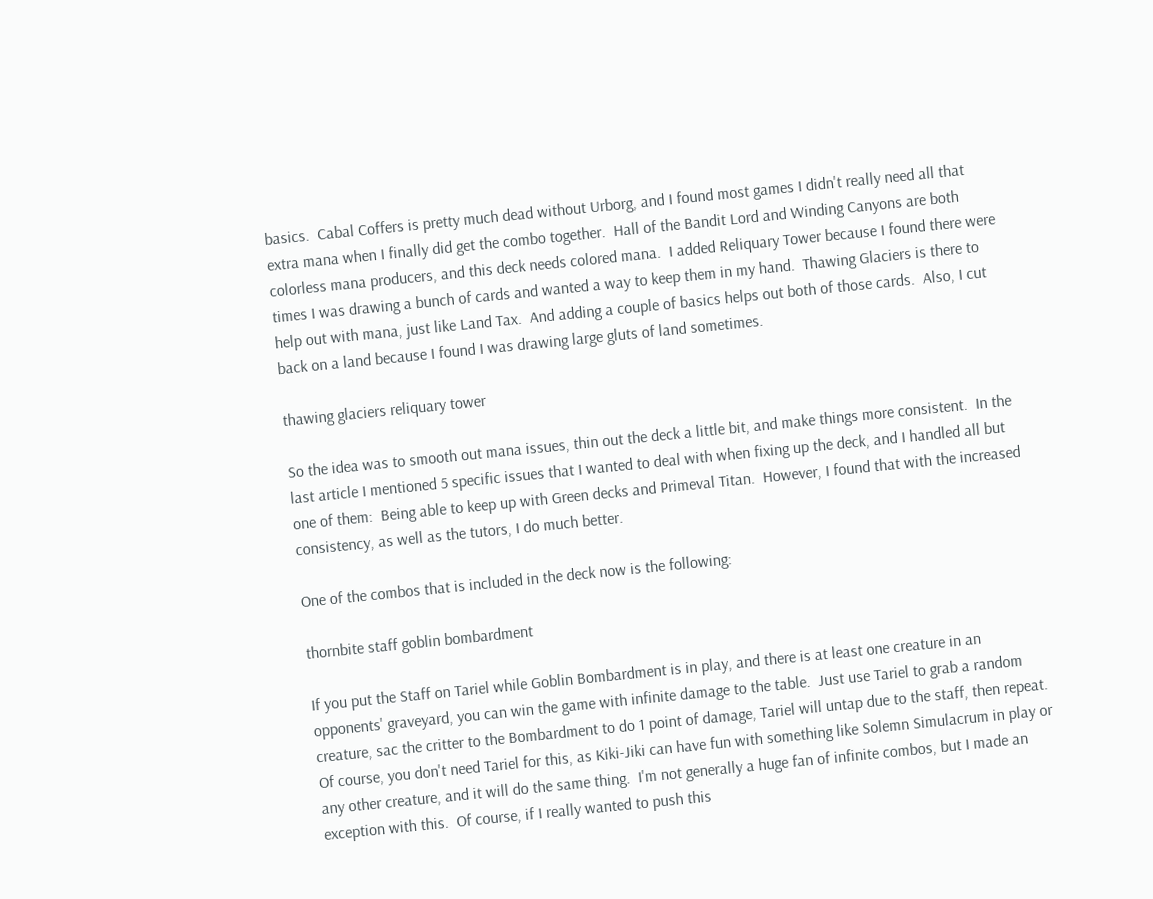basics.  Cabal Coffers is pretty much dead without Urborg, and I found most games I didn't really need all that extra mana when I finally did get the combo together.  Hall of the Bandit Lord and Winding Canyons are both colorless mana producers, and this deck needs colored mana.  I added Reliquary Tower because I found there were times I was drawing a bunch of cards and wanted a way to keep them in my hand.  Thawing Glaciers is there to help out with mana, just like Land Tax.  And adding a couple of basics helps out both of those cards.  Also, I cut back on a land because I found I was drawing large gluts of land sometimes.

thawing glaciers reliquary tower

So the idea was to smooth out mana issues, thin out the deck a little bit, and make things more consistent.  In the last article I mentioned 5 specific issues that I wanted to deal with when fixing up the deck, and I handled all but one of them:  Being able to keep up with Green decks and Primeval Titan.  However, I found that with the increased consistency, as well as the tutors, I do much better.

One of the combos that is included in the deck now is the following:

thornbite staff goblin bombardment

If you put the Staff on Tariel while Goblin Bombardment is in play, and there is at least one creature in an opponents' graveyard, you can win the game with infinite damage to the table.  Just use Tariel to grab a random creature, sac the critter to the Bombardment to do 1 point of damage, Tariel will untap due to the staff, then repeat.  Of course, you don't need Tariel for this, as Kiki-Jiki can have fun with something like Solemn Simulacrum in play or any other creature, and it will do the same thing.  I'm not generally a huge fan of infinite combos, but I made an exception with this.  Of course, if I really wanted to push this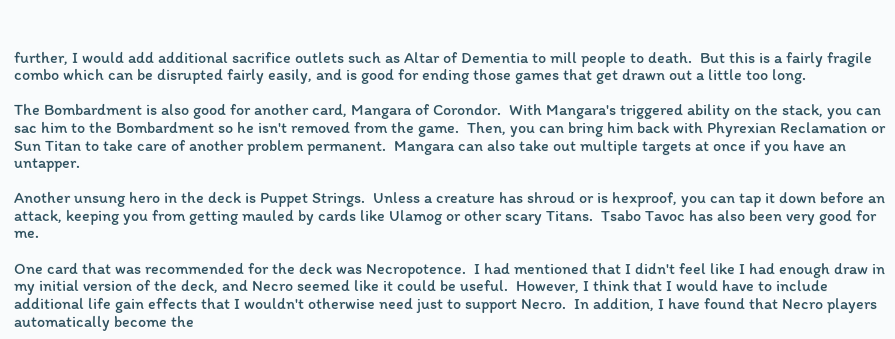further, I would add additional sacrifice outlets such as Altar of Dementia to mill people to death.  But this is a fairly fragile combo which can be disrupted fairly easily, and is good for ending those games that get drawn out a little too long.

The Bombardment is also good for another card, Mangara of Corondor.  With Mangara's triggered ability on the stack, you can sac him to the Bombardment so he isn't removed from the game.  Then, you can bring him back with Phyrexian Reclamation or Sun Titan to take care of another problem permanent.  Mangara can also take out multiple targets at once if you have an untapper.

Another unsung hero in the deck is Puppet Strings.  Unless a creature has shroud or is hexproof, you can tap it down before an attack, keeping you from getting mauled by cards like Ulamog or other scary Titans.  Tsabo Tavoc has also been very good for me.

One card that was recommended for the deck was Necropotence.  I had mentioned that I didn't feel like I had enough draw in my initial version of the deck, and Necro seemed like it could be useful.  However, I think that I would have to include additional life gain effects that I wouldn't otherwise need just to support Necro.  In addition, I have found that Necro players automatically become the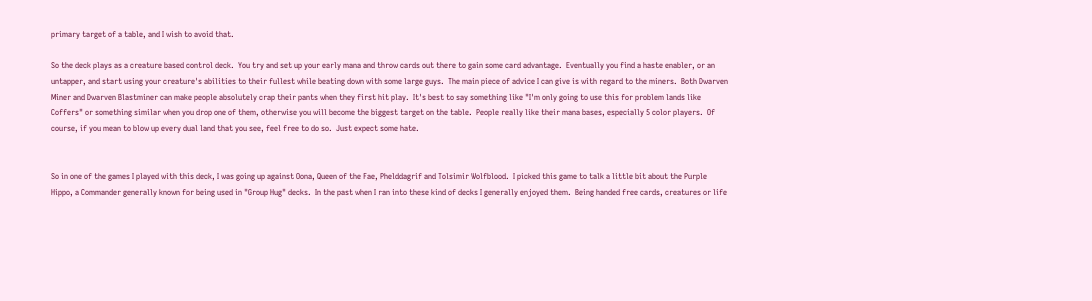primary target of a table, and I wish to avoid that.

So the deck plays as a creature based control deck.  You try and set up your early mana and throw cards out there to gain some card advantage.  Eventually you find a haste enabler, or an untapper, and start using your creature's abilities to their fullest while beating down with some large guys.  The main piece of advice I can give is with regard to the miners.  Both Dwarven Miner and Dwarven Blastminer can make people absolutely crap their pants when they first hit play.  It's best to say something like "I'm only going to use this for problem lands like Coffers" or something similar when you drop one of them, otherwise you will become the biggest target on the table.  People really like their mana bases, especially 5 color players.  Of course, if you mean to blow up every dual land that you see, feel free to do so.  Just expect some hate.


So in one of the games I played with this deck, I was going up against Oona, Queen of the Fae, Phelddagrif and Tolsimir Wolfblood.  I picked this game to talk a little bit about the Purple Hippo, a Commander generally known for being used in "Group Hug" decks.  In the past when I ran into these kind of decks I generally enjoyed them.  Being handed free cards, creatures or life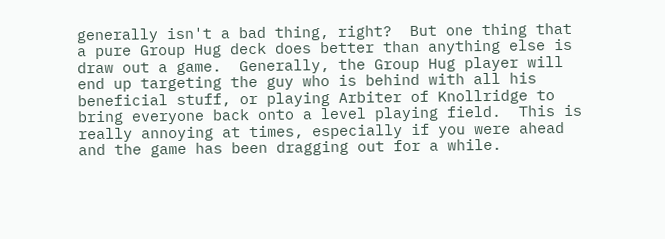generally isn't a bad thing, right?  But one thing that a pure Group Hug deck does better than anything else is draw out a game.  Generally, the Group Hug player will end up targeting the guy who is behind with all his beneficial stuff, or playing Arbiter of Knollridge to bring everyone back onto a level playing field.  This is really annoying at times, especially if you were ahead and the game has been dragging out for a while.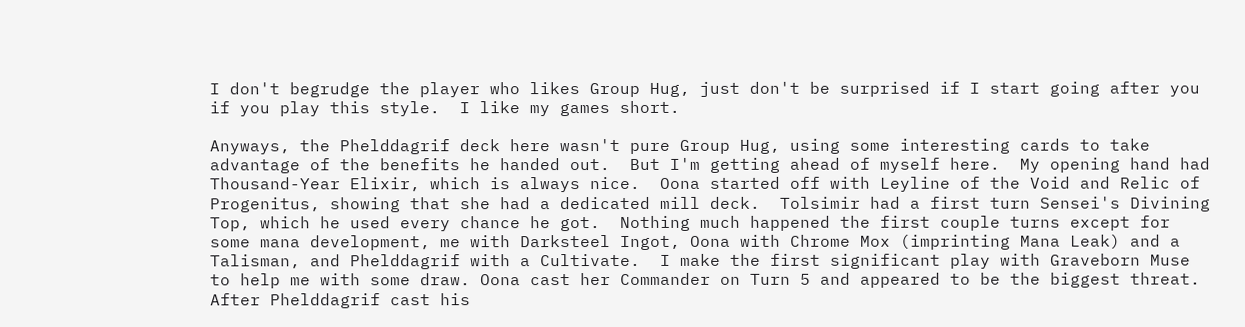I don't begrudge the player who likes Group Hug, just don't be surprised if I start going after you if you play this style.  I like my games short.

Anyways, the Phelddagrif deck here wasn't pure Group Hug, using some interesting cards to take advantage of the benefits he handed out.  But I'm getting ahead of myself here.  My opening hand had Thousand-Year Elixir, which is always nice.  Oona started off with Leyline of the Void and Relic of Progenitus, showing that she had a dedicated mill deck.  Tolsimir had a first turn Sensei's Divining Top, which he used every chance he got.  Nothing much happened the first couple turns except for some mana development, me with Darksteel Ingot, Oona with Chrome Mox (imprinting Mana Leak) and a Talisman, and Phelddagrif with a Cultivate.  I make the first significant play with Graveborn Muse to help me with some draw. Oona cast her Commander on Turn 5 and appeared to be the biggest threat.  After Phelddagrif cast his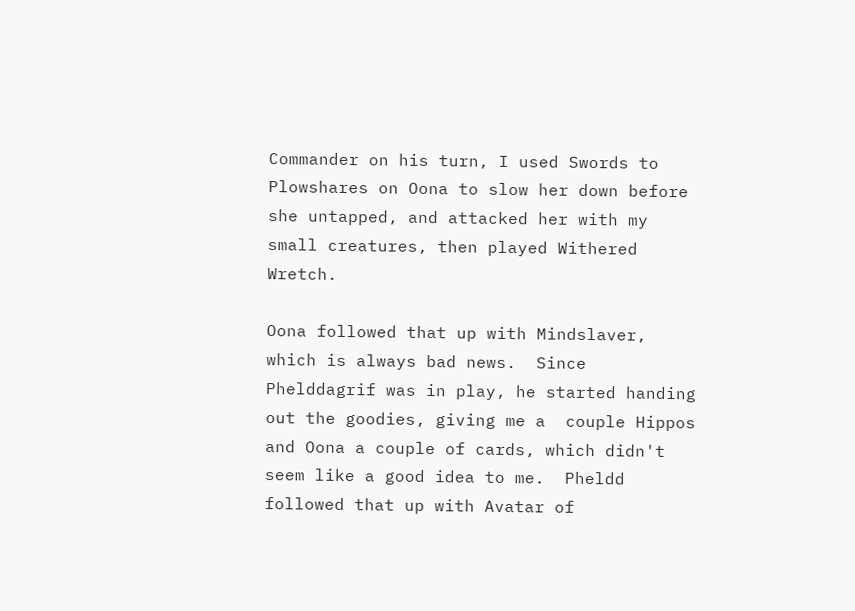Commander on his turn, I used Swords to Plowshares on Oona to slow her down before she untapped, and attacked her with my small creatures, then played Withered Wretch.

Oona followed that up with Mindslaver, which is always bad news.  Since Phelddagrif was in play, he started handing out the goodies, giving me a  couple Hippos and Oona a couple of cards, which didn't seem like a good idea to me.  Pheldd followed that up with Avatar of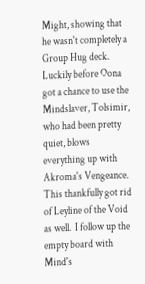Might, showing that he wasn't completely a Group Hug deck.  Luckily before Oona got a chance to use the Mindslaver, Tolsimir, who had been pretty quiet, blows everything up with Akroma's Vengeance.  This thankfully got rid of Leyline of the Void as well.  I follow up the empty board with Mind's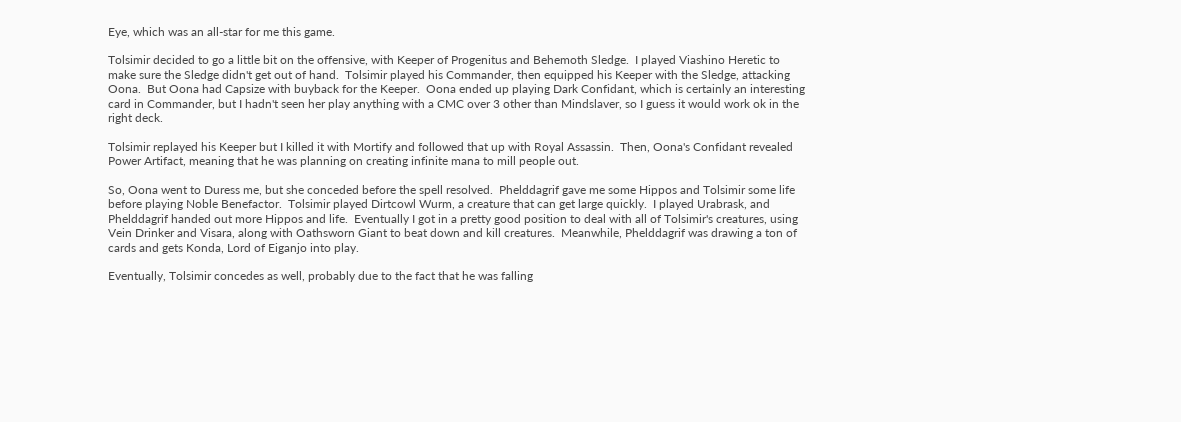Eye, which was an all-star for me this game.

Tolsimir decided to go a little bit on the offensive, with Keeper of Progenitus and Behemoth Sledge.  I played Viashino Heretic to make sure the Sledge didn't get out of hand.  Tolsimir played his Commander, then equipped his Keeper with the Sledge, attacking Oona.  But Oona had Capsize with buyback for the Keeper.  Oona ended up playing Dark Confidant, which is certainly an interesting card in Commander, but I hadn't seen her play anything with a CMC over 3 other than Mindslaver, so I guess it would work ok in the right deck.

Tolsimir replayed his Keeper but I killed it with Mortify and followed that up with Royal Assassin.  Then, Oona's Confidant revealed Power Artifact, meaning that he was planning on creating infinite mana to mill people out.

So, Oona went to Duress me, but she conceded before the spell resolved.  Phelddagrif gave me some Hippos and Tolsimir some life before playing Noble Benefactor.  Tolsimir played Dirtcowl Wurm, a creature that can get large quickly.  I played Urabrask, and Phelddagrif handed out more Hippos and life.  Eventually I got in a pretty good position to deal with all of Tolsimir's creatures, using Vein Drinker and Visara, along with Oathsworn Giant to beat down and kill creatures.  Meanwhile, Phelddagrif was drawing a ton of cards and gets Konda, Lord of Eiganjo into play.

Eventually, Tolsimir concedes as well, probably due to the fact that he was falling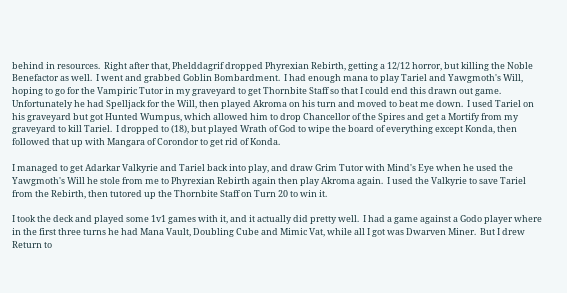behind in resources.  Right after that, Phelddagrif dropped Phyrexian Rebirth, getting a 12/12 horror, but killing the Noble Benefactor as well.  I went and grabbed Goblin Bombardment.  I had enough mana to play Tariel and Yawgmoth's Will, hoping to go for the Vampiric Tutor in my graveyard to get Thornbite Staff so that I could end this drawn out game.  Unfortunately he had Spelljack for the Will, then played Akroma on his turn and moved to beat me down.  I used Tariel on his graveyard but got Hunted Wumpus, which allowed him to drop Chancellor of the Spires and get a Mortify from my graveyard to kill Tariel.  I dropped to (18), but played Wrath of God to wipe the board of everything except Konda, then followed that up with Mangara of Corondor to get rid of Konda.

I managed to get Adarkar Valkyrie and Tariel back into play, and draw Grim Tutor with Mind's Eye when he used the Yawgmoth's Will he stole from me to Phyrexian Rebirth again then play Akroma again.  I used the Valkyrie to save Tariel from the Rebirth, then tutored up the Thornbite Staff on Turn 20 to win it.

I took the deck and played some 1v1 games with it, and it actually did pretty well.  I had a game against a Godo player where in the first three turns he had Mana Vault, Doubling Cube and Mimic Vat, while all I got was Dwarven Miner.  But I drew Return to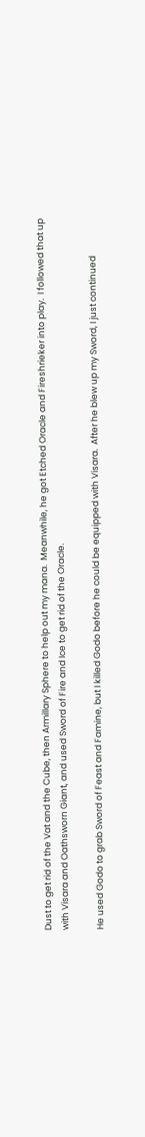Dust to get rid of the Vat and the Cube, then Armillary Sphere to help out my mana.  Meanwhile, he got Etched Oracle and Fireshrieker into play.  I followed that up with Visara and Oathsworn Giant, and used Sword of Fire and Ice to get rid of the Oracle.

He used Godo to grab Sword of Feast and Famine, but I killed Godo before he could be equipped with Visara.  After he blew up my Sword, I just continued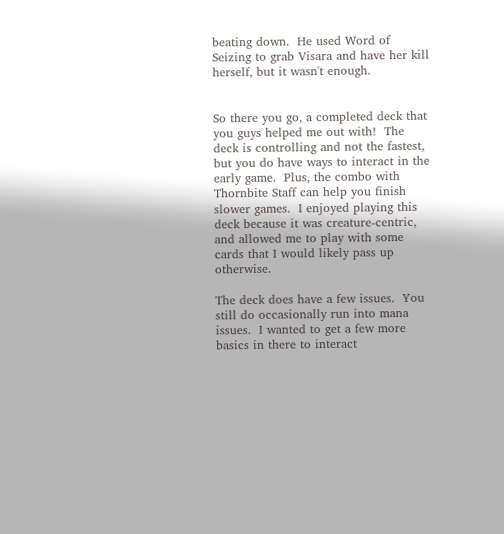beating down.  He used Word of Seizing to grab Visara and have her kill herself, but it wasn't enough.


So there you go, a completed deck that you guys helped me out with!  The deck is controlling and not the fastest, but you do have ways to interact in the early game.  Plus, the combo with Thornbite Staff can help you finish slower games.  I enjoyed playing this deck because it was creature-centric, and allowed me to play with some cards that I would likely pass up otherwise.

The deck does have a few issues.  You still do occasionally run into mana issues.  I wanted to get a few more basics in there to interact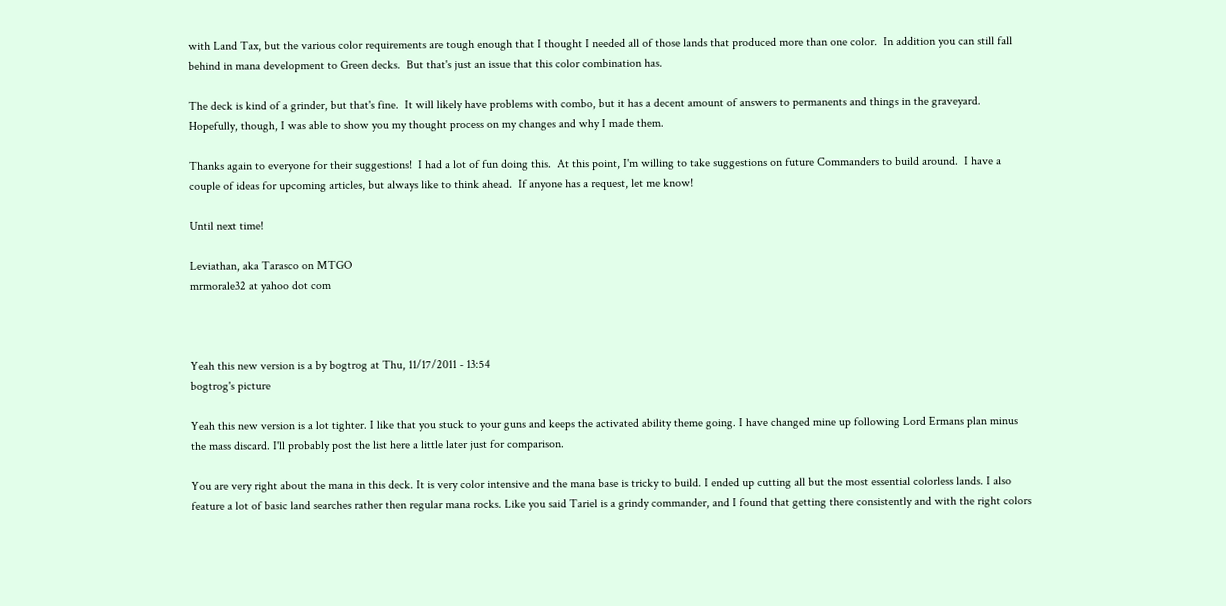with Land Tax, but the various color requirements are tough enough that I thought I needed all of those lands that produced more than one color.  In addition you can still fall behind in mana development to Green decks.  But that's just an issue that this color combination has.

The deck is kind of a grinder, but that's fine.  It will likely have problems with combo, but it has a decent amount of answers to permanents and things in the graveyard.  Hopefully, though, I was able to show you my thought process on my changes and why I made them.

Thanks again to everyone for their suggestions!  I had a lot of fun doing this.  At this point, I'm willing to take suggestions on future Commanders to build around.  I have a couple of ideas for upcoming articles, but always like to think ahead.  If anyone has a request, let me know!

Until next time!

Leviathan, aka Tarasco on MTGO
mrmorale32 at yahoo dot com



Yeah this new version is a by bogtrog at Thu, 11/17/2011 - 13:54
bogtrog's picture

Yeah this new version is a lot tighter. I like that you stuck to your guns and keeps the activated ability theme going. I have changed mine up following Lord Ermans plan minus the mass discard. I'll probably post the list here a little later just for comparison.

You are very right about the mana in this deck. It is very color intensive and the mana base is tricky to build. I ended up cutting all but the most essential colorless lands. I also feature a lot of basic land searches rather then regular mana rocks. Like you said Tariel is a grindy commander, and I found that getting there consistently and with the right colors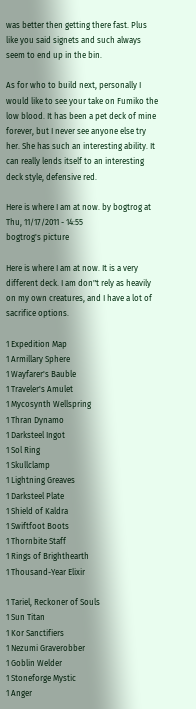was better then getting there fast. Plus like you said signets and such always seem to end up in the bin.

As for who to build next, personally I would like to see your take on Fumiko the low blood. It has been a pet deck of mine forever, but I never see anyone else try her. She has such an interesting ability. It can really lends itself to an interesting deck style, defensive red.

Here is where I am at now. by bogtrog at Thu, 11/17/2011 - 14:55
bogtrog's picture

Here is where I am at now. It is a very different deck. I am don"t rely as heavily on my own creatures, and I have a lot of sacrifice options.

1 Expedition Map
1 Armillary Sphere
1 Wayfarer's Bauble
1 Traveler's Amulet
1 Mycosynth Wellspring
1 Thran Dynamo
1 Darksteel Ingot
1 Sol Ring
1 Skullclamp
1 Lightning Greaves
1 Darksteel Plate
1 Shield of Kaldra
1 Swiftfoot Boots
1 Thornbite Staff
1 Rings of Brighthearth
1 Thousand-Year Elixir

1 Tariel, Reckoner of Souls
1 Sun Titan
1 Kor Sanctifiers
1 Nezumi Graverobber
1 Goblin Welder
1 Stoneforge Mystic
1 Anger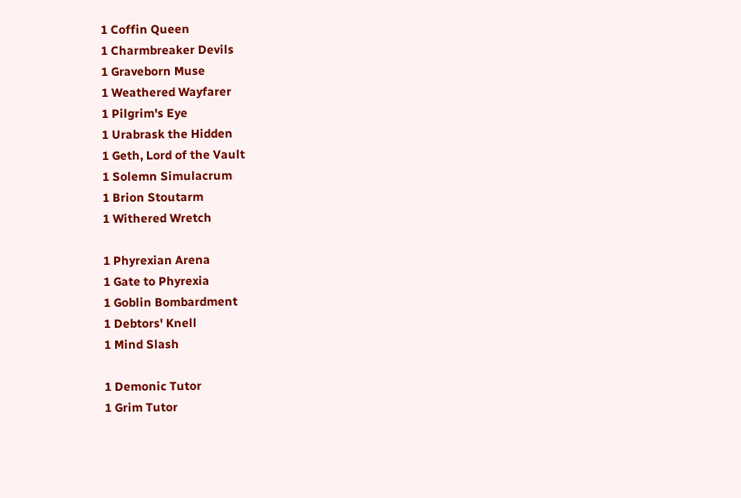1 Coffin Queen
1 Charmbreaker Devils
1 Graveborn Muse
1 Weathered Wayfarer
1 Pilgrim's Eye
1 Urabrask the Hidden
1 Geth, Lord of the Vault
1 Solemn Simulacrum
1 Brion Stoutarm
1 Withered Wretch

1 Phyrexian Arena
1 Gate to Phyrexia
1 Goblin Bombardment
1 Debtors' Knell
1 Mind Slash

1 Demonic Tutor
1 Grim Tutor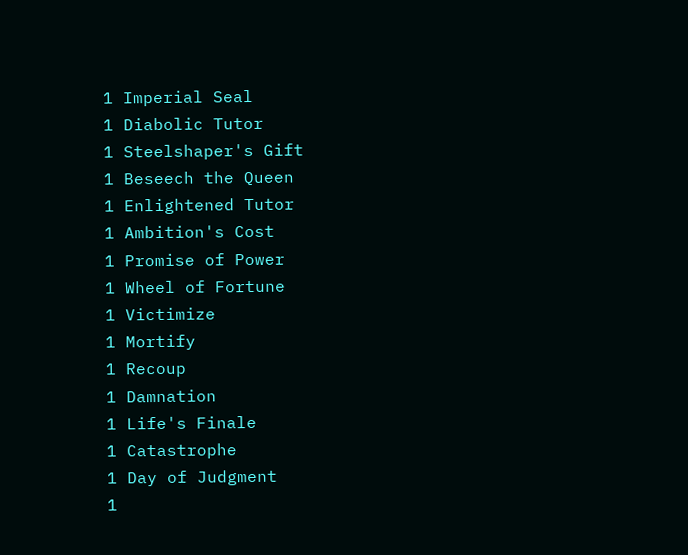1 Imperial Seal
1 Diabolic Tutor
1 Steelshaper's Gift
1 Beseech the Queen
1 Enlightened Tutor
1 Ambition's Cost
1 Promise of Power
1 Wheel of Fortune
1 Victimize
1 Mortify
1 Recoup
1 Damnation
1 Life's Finale
1 Catastrophe
1 Day of Judgment
1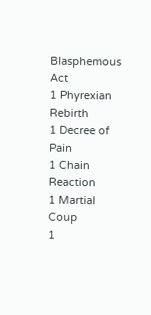Blasphemous Act
1 Phyrexian Rebirth
1 Decree of Pain
1 Chain Reaction
1 Martial Coup
1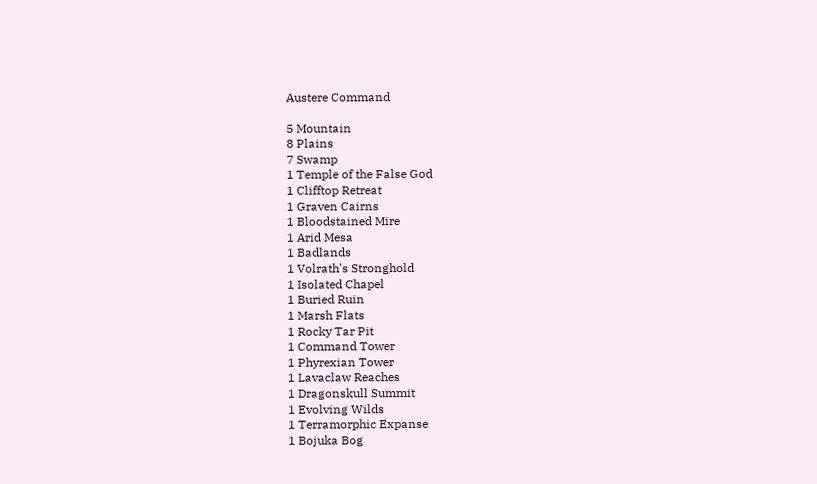Austere Command

5 Mountain
8 Plains
7 Swamp
1 Temple of the False God
1 Clifftop Retreat
1 Graven Cairns
1 Bloodstained Mire
1 Arid Mesa
1 Badlands
1 Volrath's Stronghold
1 Isolated Chapel
1 Buried Ruin
1 Marsh Flats
1 Rocky Tar Pit
1 Command Tower
1 Phyrexian Tower
1 Lavaclaw Reaches
1 Dragonskull Summit
1 Evolving Wilds
1 Terramorphic Expanse
1 Bojuka Bog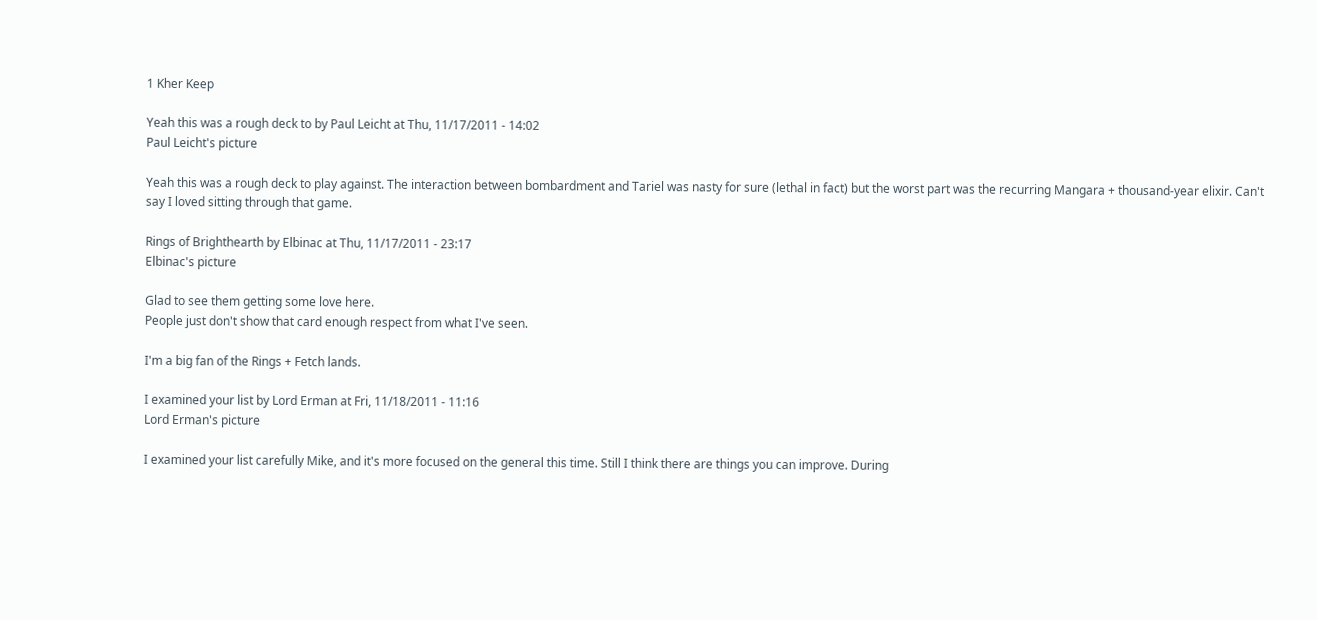1 Kher Keep

Yeah this was a rough deck to by Paul Leicht at Thu, 11/17/2011 - 14:02
Paul Leicht's picture

Yeah this was a rough deck to play against. The interaction between bombardment and Tariel was nasty for sure (lethal in fact) but the worst part was the recurring Mangara + thousand-year elixir. Can't say I loved sitting through that game.

Rings of Brighthearth by Elbinac at Thu, 11/17/2011 - 23:17
Elbinac's picture

Glad to see them getting some love here.
People just don't show that card enough respect from what I've seen.

I'm a big fan of the Rings + Fetch lands.

I examined your list by Lord Erman at Fri, 11/18/2011 - 11:16
Lord Erman's picture

I examined your list carefully Mike, and it's more focused on the general this time. Still I think there are things you can improve. During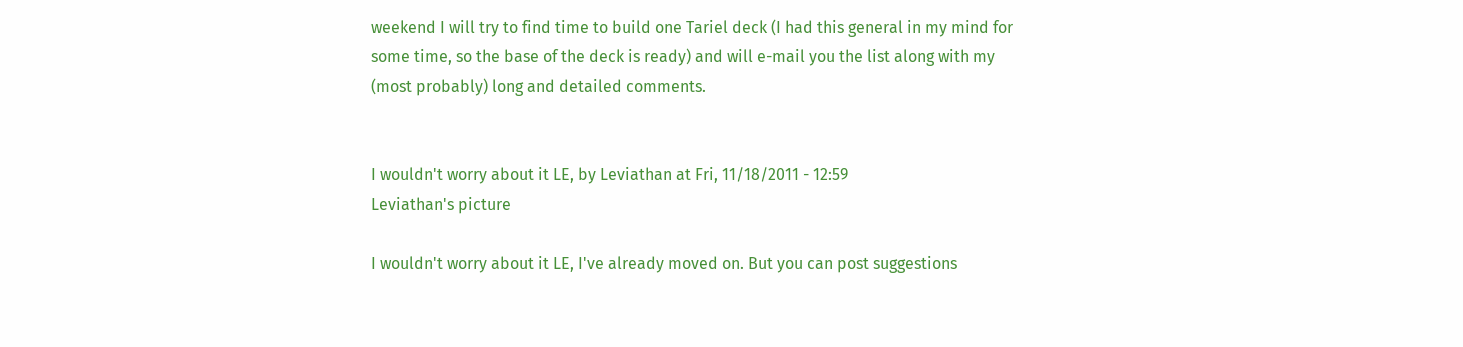weekend I will try to find time to build one Tariel deck (I had this general in my mind for some time, so the base of the deck is ready) and will e-mail you the list along with my (most probably) long and detailed comments.


I wouldn't worry about it LE, by Leviathan at Fri, 11/18/2011 - 12:59
Leviathan's picture

I wouldn't worry about it LE, I've already moved on. But you can post suggestions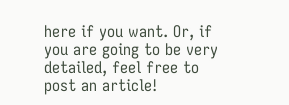here if you want. Or, if you are going to be very detailed, feel free to post an article!